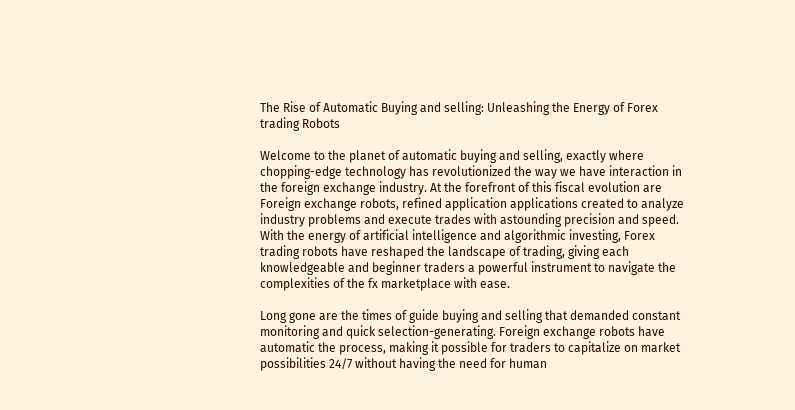The Rise of Automatic Buying and selling: Unleashing the Energy of Forex trading Robots

Welcome to the planet of automatic buying and selling, exactly where chopping-edge technology has revolutionized the way we have interaction in the foreign exchange industry. At the forefront of this fiscal evolution are Foreign exchange robots, refined application applications created to analyze industry problems and execute trades with astounding precision and speed. With the energy of artificial intelligence and algorithmic investing, Forex trading robots have reshaped the landscape of trading, giving each knowledgeable and beginner traders a powerful instrument to navigate the complexities of the fx marketplace with ease.

Long gone are the times of guide buying and selling that demanded constant monitoring and quick selection-generating. Foreign exchange robots have automatic the process, making it possible for traders to capitalize on market possibilities 24/7 without having the need for human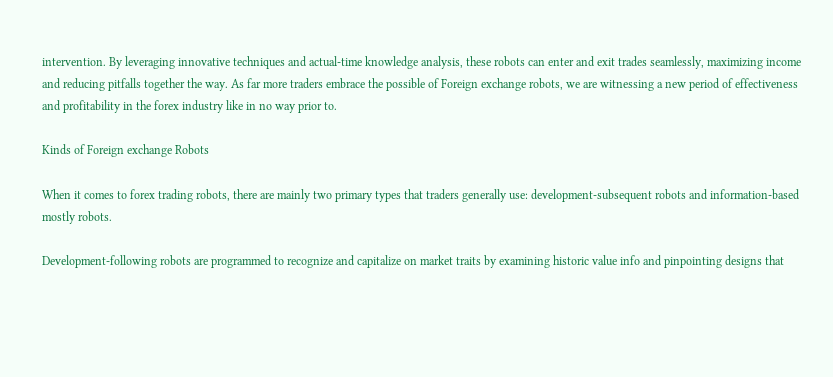intervention. By leveraging innovative techniques and actual-time knowledge analysis, these robots can enter and exit trades seamlessly, maximizing income and reducing pitfalls together the way. As far more traders embrace the possible of Foreign exchange robots, we are witnessing a new period of effectiveness and profitability in the forex industry like in no way prior to.

Kinds of Foreign exchange Robots

When it comes to forex trading robots, there are mainly two primary types that traders generally use: development-subsequent robots and information-based mostly robots.

Development-following robots are programmed to recognize and capitalize on market traits by examining historic value info and pinpointing designs that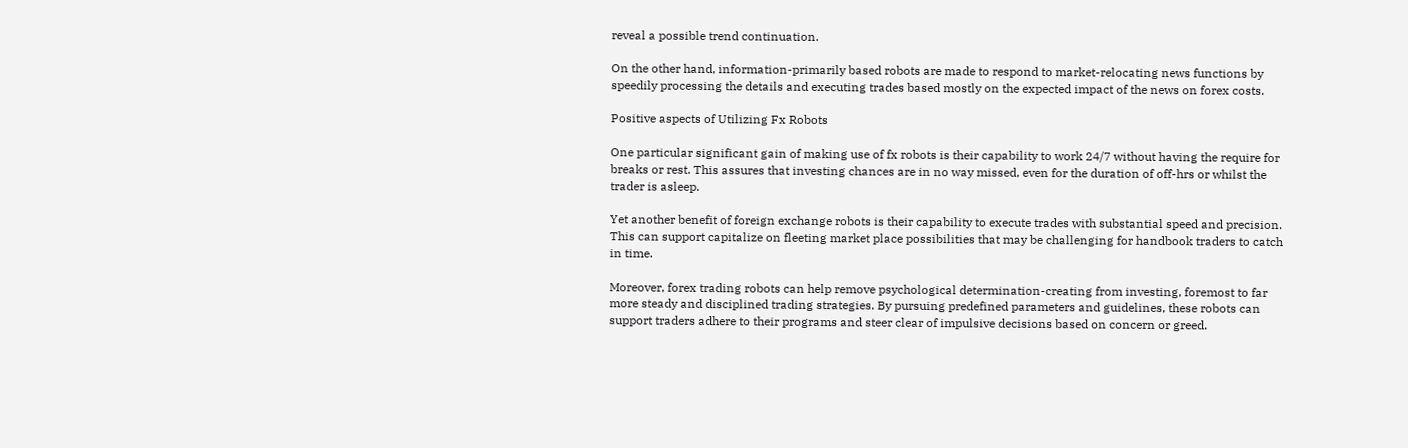reveal a possible trend continuation.

On the other hand, information-primarily based robots are made to respond to market-relocating news functions by speedily processing the details and executing trades based mostly on the expected impact of the news on forex costs.

Positive aspects of Utilizing Fx Robots

One particular significant gain of making use of fx robots is their capability to work 24/7 without having the require for breaks or rest. This assures that investing chances are in no way missed, even for the duration of off-hrs or whilst the trader is asleep.

Yet another benefit of foreign exchange robots is their capability to execute trades with substantial speed and precision. This can support capitalize on fleeting market place possibilities that may be challenging for handbook traders to catch in time.

Moreover, forex trading robots can help remove psychological determination-creating from investing, foremost to far more steady and disciplined trading strategies. By pursuing predefined parameters and guidelines, these robots can support traders adhere to their programs and steer clear of impulsive decisions based on concern or greed.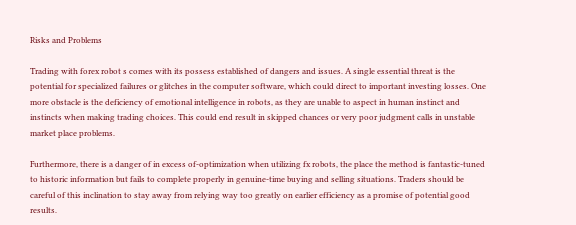Risks and Problems

Trading with forex robot s comes with its possess established of dangers and issues. A single essential threat is the potential for specialized failures or glitches in the computer software, which could direct to important investing losses. One more obstacle is the deficiency of emotional intelligence in robots, as they are unable to aspect in human instinct and instincts when making trading choices. This could end result in skipped chances or very poor judgment calls in unstable market place problems.

Furthermore, there is a danger of in excess of-optimization when utilizing fx robots, the place the method is fantastic-tuned to historic information but fails to complete properly in genuine-time buying and selling situations. Traders should be careful of this inclination to stay away from relying way too greatly on earlier efficiency as a promise of potential good results.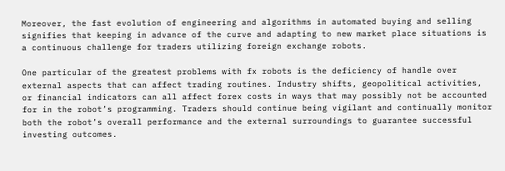Moreover, the fast evolution of engineering and algorithms in automated buying and selling signifies that keeping in advance of the curve and adapting to new market place situations is a continuous challenge for traders utilizing foreign exchange robots.

One particular of the greatest problems with fx robots is the deficiency of handle over external aspects that can affect trading routines. Industry shifts, geopolitical activities, or financial indicators can all affect forex costs in ways that may possibly not be accounted for in the robot’s programming. Traders should continue being vigilant and continually monitor both the robot’s overall performance and the external surroundings to guarantee successful investing outcomes.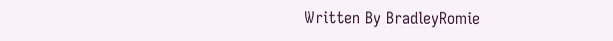Written By BradleyRomie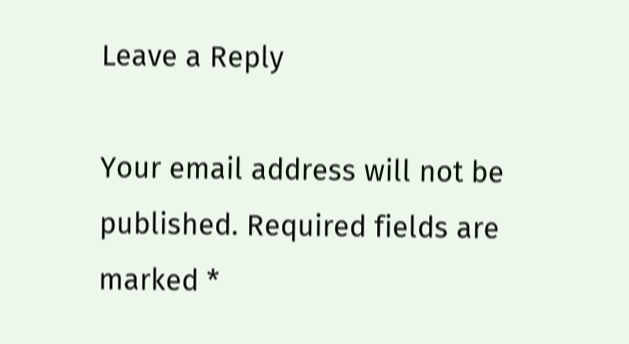Leave a Reply

Your email address will not be published. Required fields are marked *